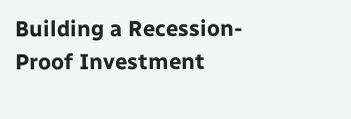Building a Recession-Proof Investment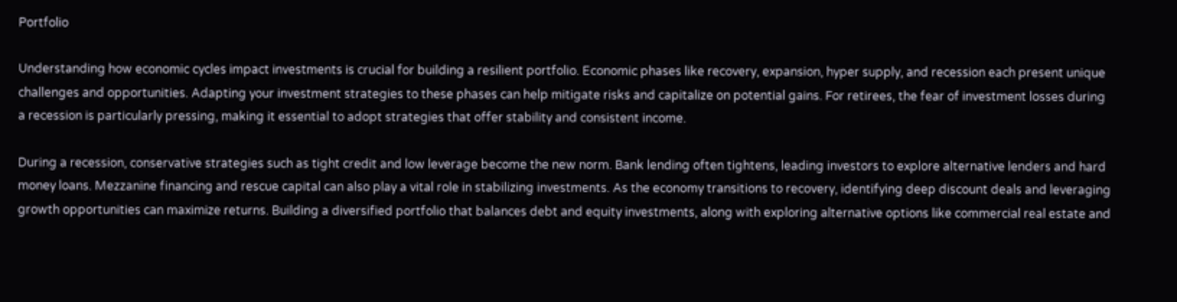Portfolio

Understanding how economic cycles impact investments is crucial for building a resilient portfolio. Economic phases like recovery, expansion, hyper supply, and recession each present unique challenges and opportunities. Adapting your investment strategies to these phases can help mitigate risks and capitalize on potential gains. For retirees, the fear of investment losses during a recession is particularly pressing, making it essential to adopt strategies that offer stability and consistent income.

During a recession, conservative strategies such as tight credit and low leverage become the new norm. Bank lending often tightens, leading investors to explore alternative lenders and hard money loans. Mezzanine financing and rescue capital can also play a vital role in stabilizing investments. As the economy transitions to recovery, identifying deep discount deals and leveraging growth opportunities can maximize returns. Building a diversified portfolio that balances debt and equity investments, along with exploring alternative options like commercial real estate and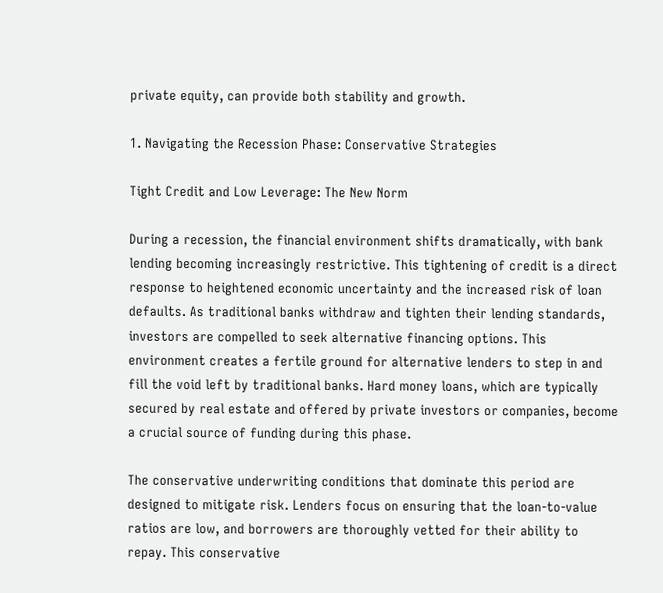private equity, can provide both stability and growth.

1. Navigating the Recession Phase: Conservative Strategies

Tight Credit and Low Leverage: The New Norm

During a recession, the financial environment shifts dramatically, with bank lending becoming increasingly restrictive. This tightening of credit is a direct response to heightened economic uncertainty and the increased risk of loan defaults. As traditional banks withdraw and tighten their lending standards, investors are compelled to seek alternative financing options. This environment creates a fertile ground for alternative lenders to step in and fill the void left by traditional banks. Hard money loans, which are typically secured by real estate and offered by private investors or companies, become a crucial source of funding during this phase.

The conservative underwriting conditions that dominate this period are designed to mitigate risk. Lenders focus on ensuring that the loan-to-value ratios are low, and borrowers are thoroughly vetted for their ability to repay. This conservative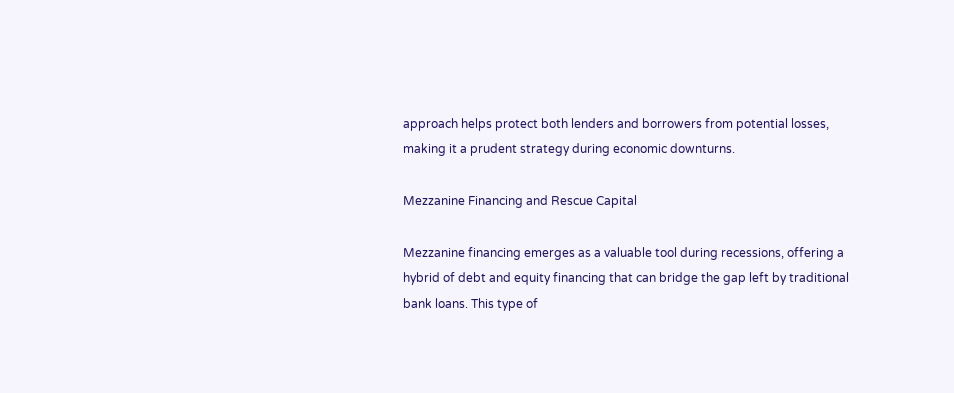approach helps protect both lenders and borrowers from potential losses, making it a prudent strategy during economic downturns.

Mezzanine Financing and Rescue Capital

Mezzanine financing emerges as a valuable tool during recessions, offering a hybrid of debt and equity financing that can bridge the gap left by traditional bank loans. This type of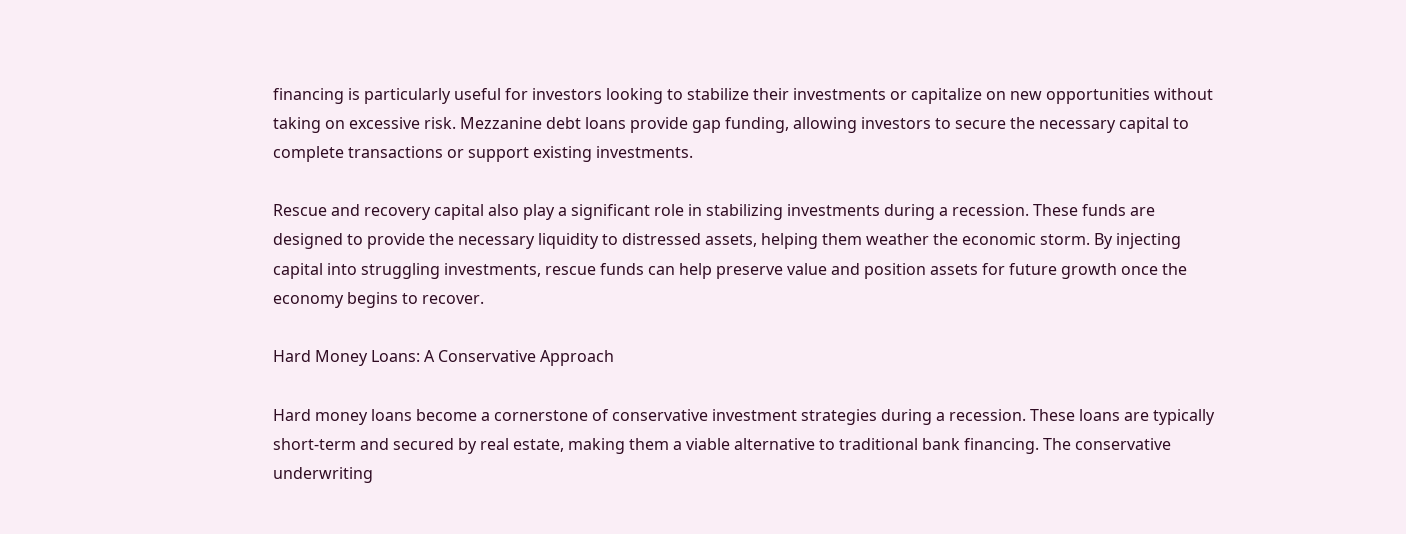financing is particularly useful for investors looking to stabilize their investments or capitalize on new opportunities without taking on excessive risk. Mezzanine debt loans provide gap funding, allowing investors to secure the necessary capital to complete transactions or support existing investments.

Rescue and recovery capital also play a significant role in stabilizing investments during a recession. These funds are designed to provide the necessary liquidity to distressed assets, helping them weather the economic storm. By injecting capital into struggling investments, rescue funds can help preserve value and position assets for future growth once the economy begins to recover.

Hard Money Loans: A Conservative Approach

Hard money loans become a cornerstone of conservative investment strategies during a recession. These loans are typically short-term and secured by real estate, making them a viable alternative to traditional bank financing. The conservative underwriting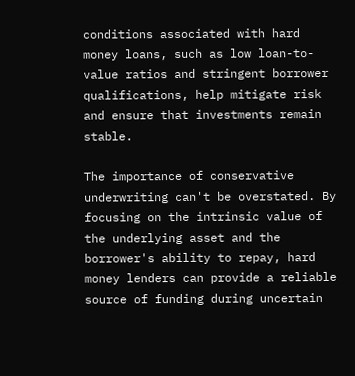conditions associated with hard money loans, such as low loan-to-value ratios and stringent borrower qualifications, help mitigate risk and ensure that investments remain stable.

The importance of conservative underwriting can't be overstated. By focusing on the intrinsic value of the underlying asset and the borrower's ability to repay, hard money lenders can provide a reliable source of funding during uncertain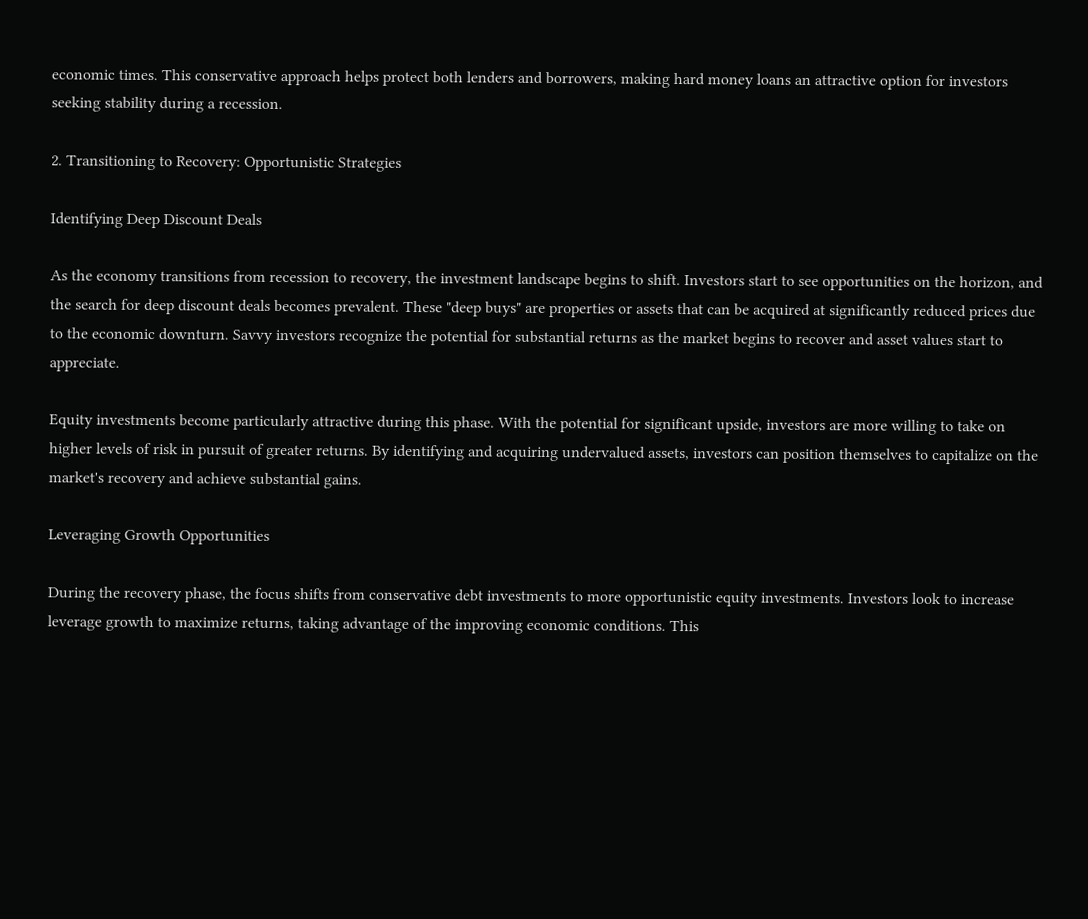economic times. This conservative approach helps protect both lenders and borrowers, making hard money loans an attractive option for investors seeking stability during a recession.

2. Transitioning to Recovery: Opportunistic Strategies

Identifying Deep Discount Deals

As the economy transitions from recession to recovery, the investment landscape begins to shift. Investors start to see opportunities on the horizon, and the search for deep discount deals becomes prevalent. These "deep buys" are properties or assets that can be acquired at significantly reduced prices due to the economic downturn. Savvy investors recognize the potential for substantial returns as the market begins to recover and asset values start to appreciate.

Equity investments become particularly attractive during this phase. With the potential for significant upside, investors are more willing to take on higher levels of risk in pursuit of greater returns. By identifying and acquiring undervalued assets, investors can position themselves to capitalize on the market's recovery and achieve substantial gains.

Leveraging Growth Opportunities

During the recovery phase, the focus shifts from conservative debt investments to more opportunistic equity investments. Investors look to increase leverage growth to maximize returns, taking advantage of the improving economic conditions. This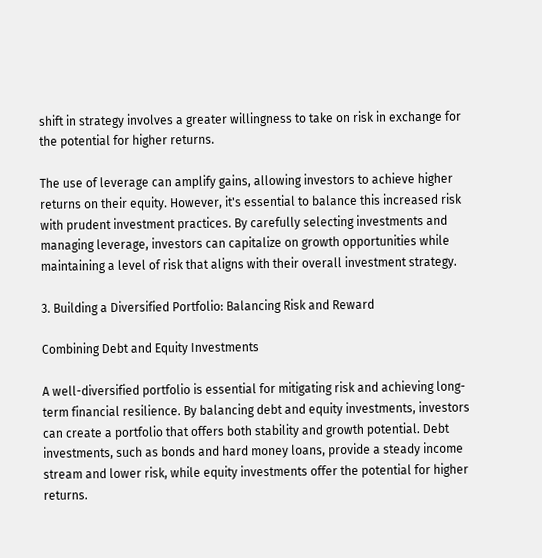shift in strategy involves a greater willingness to take on risk in exchange for the potential for higher returns.

The use of leverage can amplify gains, allowing investors to achieve higher returns on their equity. However, it's essential to balance this increased risk with prudent investment practices. By carefully selecting investments and managing leverage, investors can capitalize on growth opportunities while maintaining a level of risk that aligns with their overall investment strategy.

3. Building a Diversified Portfolio: Balancing Risk and Reward

Combining Debt and Equity Investments

A well-diversified portfolio is essential for mitigating risk and achieving long-term financial resilience. By balancing debt and equity investments, investors can create a portfolio that offers both stability and growth potential. Debt investments, such as bonds and hard money loans, provide a steady income stream and lower risk, while equity investments offer the potential for higher returns.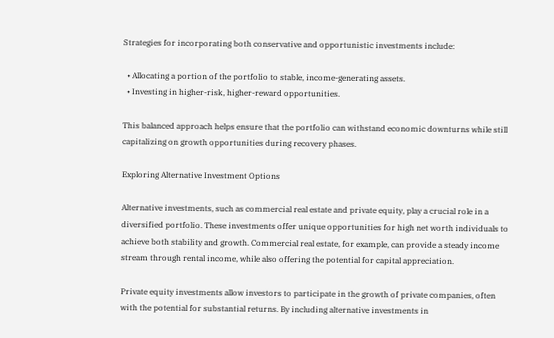Strategies for incorporating both conservative and opportunistic investments include:

  • Allocating a portion of the portfolio to stable, income-generating assets.
  • Investing in higher-risk, higher-reward opportunities.

This balanced approach helps ensure that the portfolio can withstand economic downturns while still capitalizing on growth opportunities during recovery phases.

Exploring Alternative Investment Options

Alternative investments, such as commercial real estate and private equity, play a crucial role in a diversified portfolio. These investments offer unique opportunities for high net worth individuals to achieve both stability and growth. Commercial real estate, for example, can provide a steady income stream through rental income, while also offering the potential for capital appreciation.

Private equity investments allow investors to participate in the growth of private companies, often with the potential for substantial returns. By including alternative investments in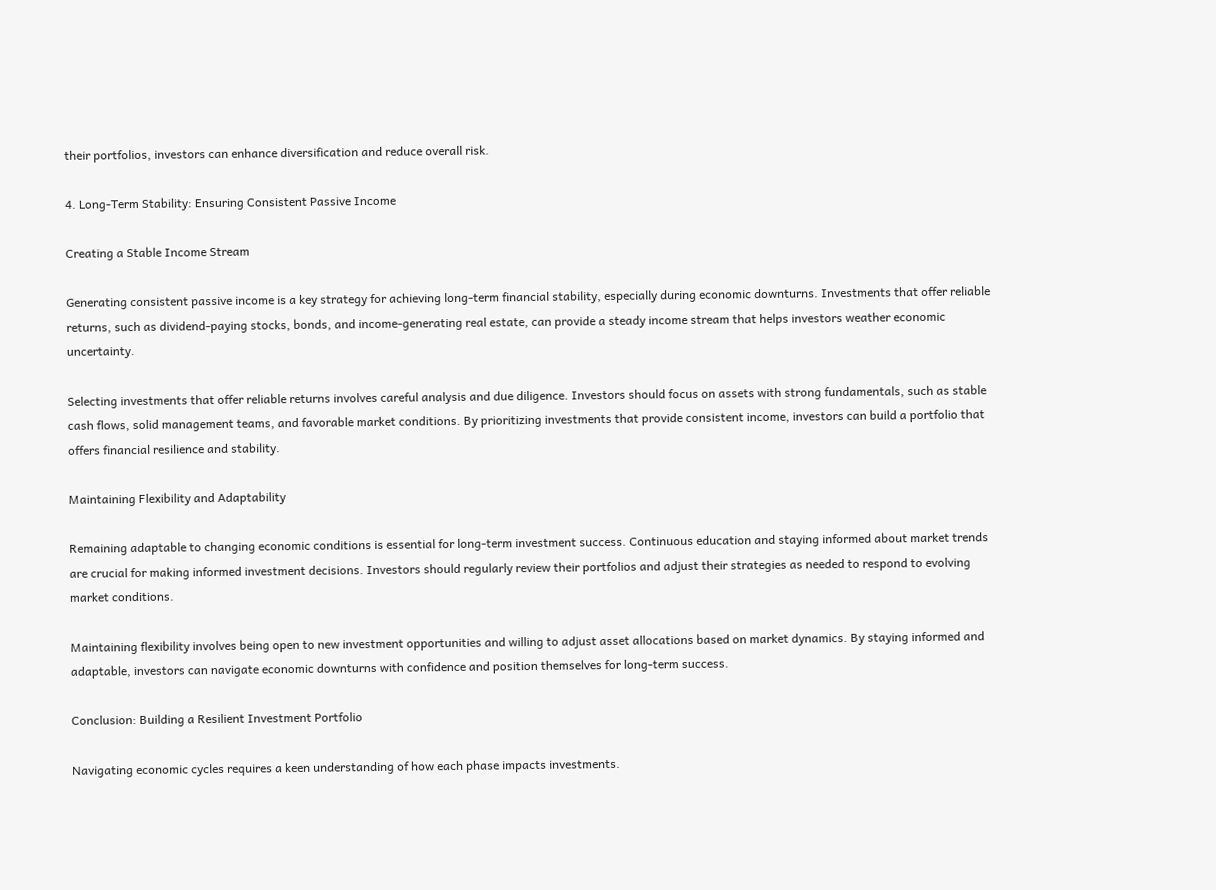their portfolios, investors can enhance diversification and reduce overall risk.

4. Long-Term Stability: Ensuring Consistent Passive Income

Creating a Stable Income Stream

Generating consistent passive income is a key strategy for achieving long-term financial stability, especially during economic downturns. Investments that offer reliable returns, such as dividend-paying stocks, bonds, and income-generating real estate, can provide a steady income stream that helps investors weather economic uncertainty.

Selecting investments that offer reliable returns involves careful analysis and due diligence. Investors should focus on assets with strong fundamentals, such as stable cash flows, solid management teams, and favorable market conditions. By prioritizing investments that provide consistent income, investors can build a portfolio that offers financial resilience and stability.

Maintaining Flexibility and Adaptability

Remaining adaptable to changing economic conditions is essential for long-term investment success. Continuous education and staying informed about market trends are crucial for making informed investment decisions. Investors should regularly review their portfolios and adjust their strategies as needed to respond to evolving market conditions.

Maintaining flexibility involves being open to new investment opportunities and willing to adjust asset allocations based on market dynamics. By staying informed and adaptable, investors can navigate economic downturns with confidence and position themselves for long-term success.

Conclusion: Building a Resilient Investment Portfolio

Navigating economic cycles requires a keen understanding of how each phase impacts investments.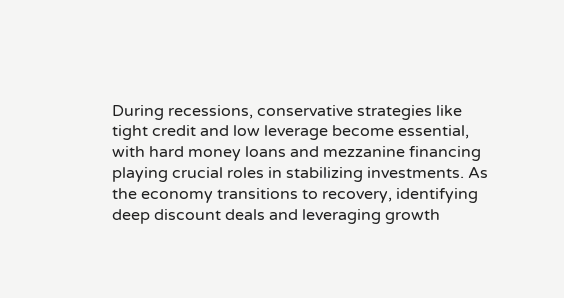During recessions, conservative strategies like tight credit and low leverage become essential, with hard money loans and mezzanine financing playing crucial roles in stabilizing investments. As the economy transitions to recovery, identifying deep discount deals and leveraging growth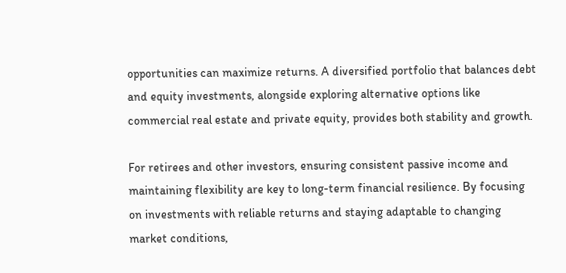opportunities can maximize returns. A diversified portfolio that balances debt and equity investments, alongside exploring alternative options like commercial real estate and private equity, provides both stability and growth.

For retirees and other investors, ensuring consistent passive income and maintaining flexibility are key to long-term financial resilience. By focusing on investments with reliable returns and staying adaptable to changing market conditions,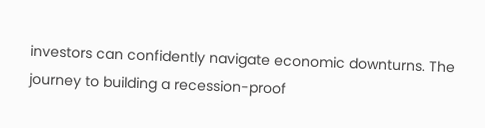investors can confidently navigate economic downturns. The journey to building a recession-proof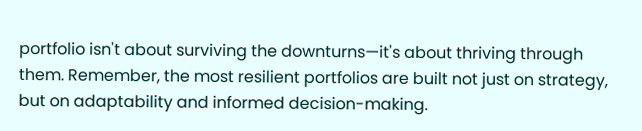portfolio isn't about surviving the downturns—it's about thriving through them. Remember, the most resilient portfolios are built not just on strategy, but on adaptability and informed decision-making.